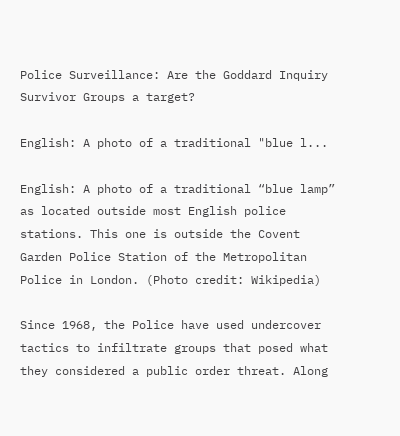Police Surveillance: Are the Goddard Inquiry Survivor Groups a target?

English: A photo of a traditional "blue l...

English: A photo of a traditional “blue lamp” as located outside most English police stations. This one is outside the Covent Garden Police Station of the Metropolitan Police in London. (Photo credit: Wikipedia)

Since 1968, the Police have used undercover tactics to infiltrate groups that posed what they considered a public order threat. Along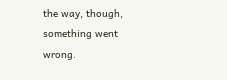the way, though, something went wrong.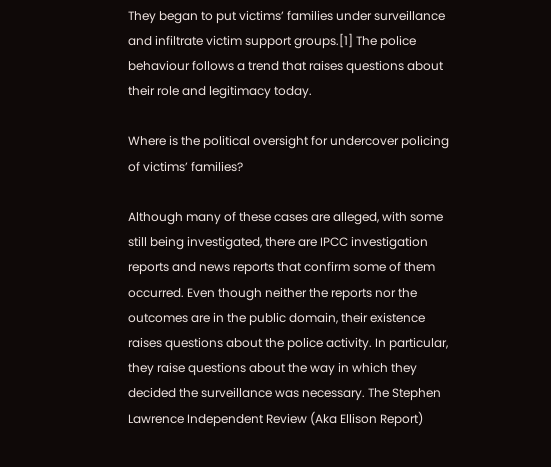They began to put victims’ families under surveillance and infiltrate victim support groups.[1] The police behaviour follows a trend that raises questions about their role and legitimacy today.

Where is the political oversight for undercover policing of victims’ families?

Although many of these cases are alleged, with some still being investigated, there are IPCC investigation reports and news reports that confirm some of them occurred. Even though neither the reports nor the outcomes are in the public domain, their existence raises questions about the police activity. In particular, they raise questions about the way in which they decided the surveillance was necessary. The Stephen Lawrence Independent Review (Aka Ellison Report)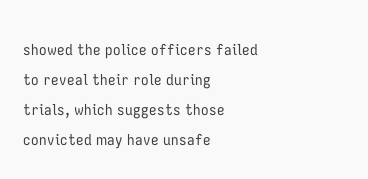showed the police officers failed to reveal their role during trials, which suggests those convicted may have unsafe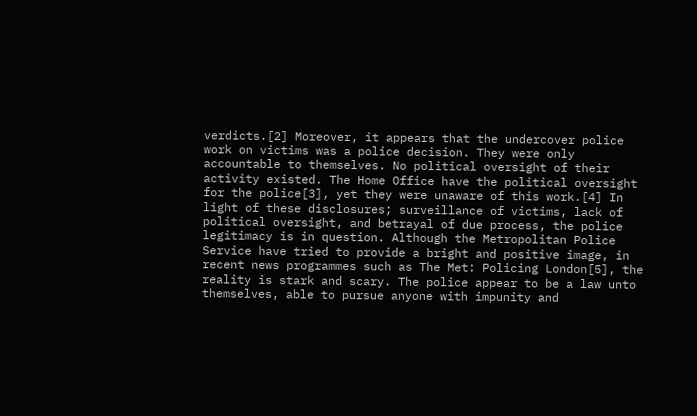verdicts.[2] Moreover, it appears that the undercover police work on victims was a police decision. They were only accountable to themselves. No political oversight of their activity existed. The Home Office have the political oversight for the police[3], yet they were unaware of this work.[4] In light of these disclosures; surveillance of victims, lack of political oversight, and betrayal of due process, the police legitimacy is in question. Although the Metropolitan Police Service have tried to provide a bright and positive image, in recent news programmes such as The Met: Policing London[5], the reality is stark and scary. The police appear to be a law unto themselves, able to pursue anyone with impunity and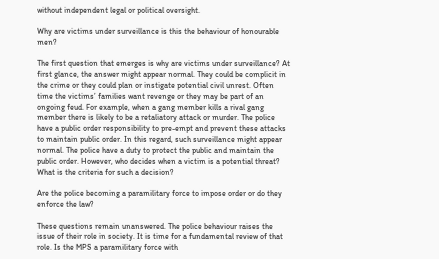without independent legal or political oversight.

Why are victims under surveillance is this the behaviour of honourable men?

The first question that emerges is why are victims under surveillance? At first glance, the answer might appear normal. They could be complicit in the crime or they could plan or instigate potential civil unrest. Often time the victims’ families want revenge or they may be part of an ongoing feud. For example, when a gang member kills a rival gang member there is likely to be a retaliatory attack or murder. The police have a public order responsibility to pre-empt and prevent these attacks to maintain public order. In this regard, such surveillance might appear normal. The police have a duty to protect the public and maintain the public order. However, who decides when a victim is a potential threat? What is the criteria for such a decision?

Are the police becoming a paramilitary force to impose order or do they enforce the law?

These questions remain unanswered. The police behaviour raises the issue of their role in society. It is time for a fundamental review of that role. Is the MPS a paramilitary force with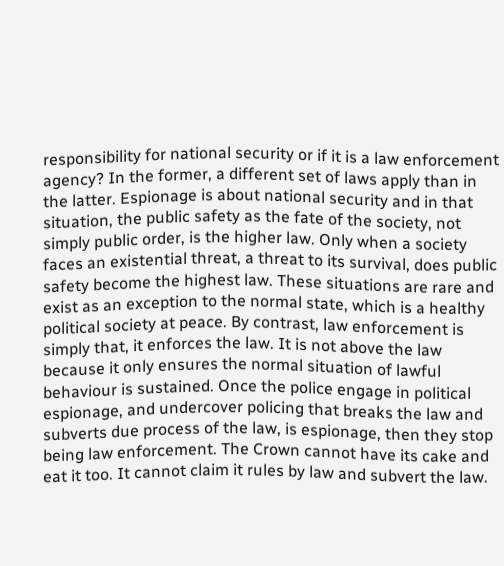responsibility for national security or if it is a law enforcement agency? In the former, a different set of laws apply than in the latter. Espionage is about national security and in that situation, the public safety as the fate of the society, not simply public order, is the higher law. Only when a society faces an existential threat, a threat to its survival, does public safety become the highest law. These situations are rare and exist as an exception to the normal state, which is a healthy political society at peace. By contrast, law enforcement is simply that, it enforces the law. It is not above the law because it only ensures the normal situation of lawful behaviour is sustained. Once the police engage in political espionage, and undercover policing that breaks the law and subverts due process of the law, is espionage, then they stop being law enforcement. The Crown cannot have its cake and eat it too. It cannot claim it rules by law and subvert the law.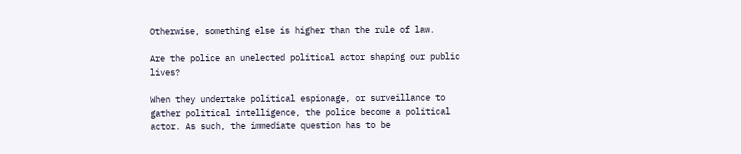Otherwise, something else is higher than the rule of law.

Are the police an unelected political actor shaping our public lives?

When they undertake political espionage, or surveillance to gather political intelligence, the police become a political actor. As such, the immediate question has to be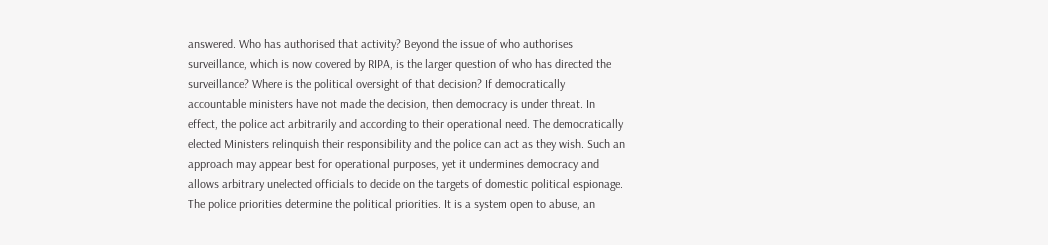answered. Who has authorised that activity? Beyond the issue of who authorises surveillance, which is now covered by RIPA, is the larger question of who has directed the surveillance? Where is the political oversight of that decision? If democratically accountable ministers have not made the decision, then democracy is under threat. In effect, the police act arbitrarily and according to their operational need. The democratically elected Ministers relinquish their responsibility and the police can act as they wish. Such an approach may appear best for operational purposes, yet it undermines democracy and allows arbitrary unelected officials to decide on the targets of domestic political espionage. The police priorities determine the political priorities. It is a system open to abuse, an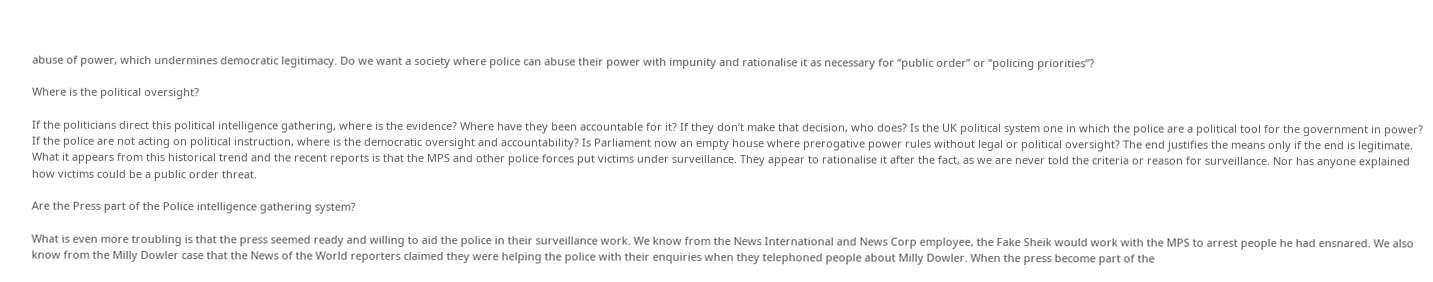abuse of power, which undermines democratic legitimacy. Do we want a society where police can abuse their power with impunity and rationalise it as necessary for “public order” or “policing priorities”?

Where is the political oversight?

If the politicians direct this political intelligence gathering, where is the evidence? Where have they been accountable for it? If they don’t make that decision, who does? Is the UK political system one in which the police are a political tool for the government in power? If the police are not acting on political instruction, where is the democratic oversight and accountability? Is Parliament now an empty house where prerogative power rules without legal or political oversight? The end justifies the means only if the end is legitimate. What it appears from this historical trend and the recent reports is that the MPS and other police forces put victims under surveillance. They appear to rationalise it after the fact, as we are never told the criteria or reason for surveillance. Nor has anyone explained how victims could be a public order threat.

Are the Press part of the Police intelligence gathering system?

What is even more troubling is that the press seemed ready and willing to aid the police in their surveillance work. We know from the News International and News Corp employee, the Fake Sheik would work with the MPS to arrest people he had ensnared. We also know from the Milly Dowler case that the News of the World reporters claimed they were helping the police with their enquiries when they telephoned people about Milly Dowler. When the press become part of the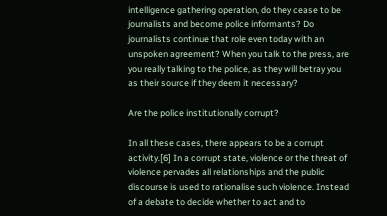intelligence gathering operation, do they cease to be journalists and become police informants? Do journalists continue that role even today with an unspoken agreement? When you talk to the press, are you really talking to the police, as they will betray you as their source if they deem it necessary?

Are the police institutionally corrupt?

In all these cases, there appears to be a corrupt activity.[6] In a corrupt state, violence or the threat of violence pervades all relationships and the public discourse is used to rationalise such violence. Instead of a debate to decide whether to act and to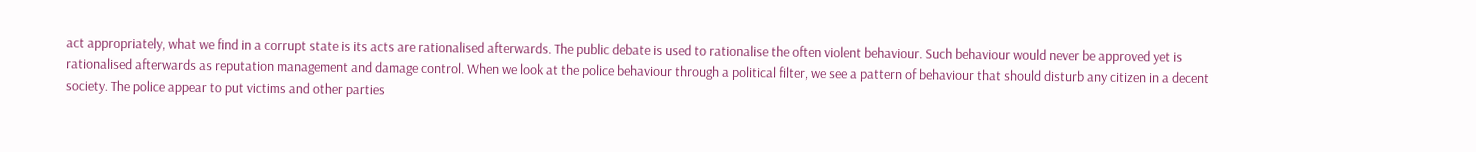act appropriately, what we find in a corrupt state is its acts are rationalised afterwards. The public debate is used to rationalise the often violent behaviour. Such behaviour would never be approved yet is rationalised afterwards as reputation management and damage control. When we look at the police behaviour through a political filter, we see a pattern of behaviour that should disturb any citizen in a decent society. The police appear to put victims and other parties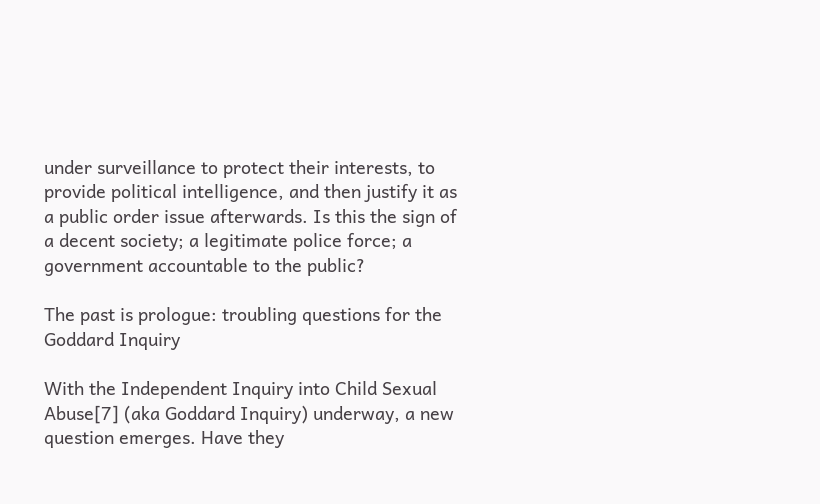under surveillance to protect their interests, to provide political intelligence, and then justify it as a public order issue afterwards. Is this the sign of a decent society; a legitimate police force; a government accountable to the public?

The past is prologue: troubling questions for the Goddard Inquiry

With the Independent Inquiry into Child Sexual Abuse[7] (aka Goddard Inquiry) underway, a new question emerges. Have they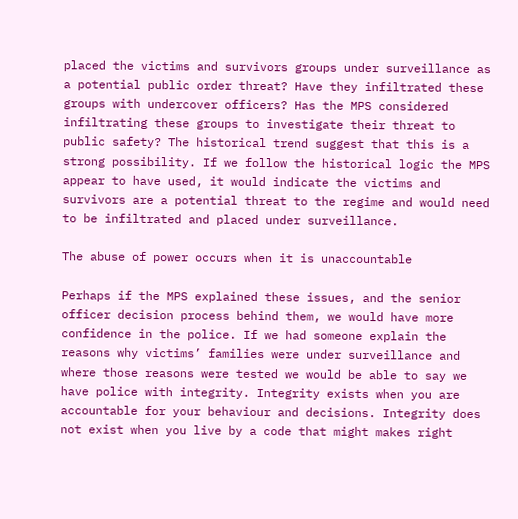placed the victims and survivors groups under surveillance as a potential public order threat? Have they infiltrated these groups with undercover officers? Has the MPS considered infiltrating these groups to investigate their threat to public safety? The historical trend suggest that this is a strong possibility. If we follow the historical logic the MPS appear to have used, it would indicate the victims and survivors are a potential threat to the regime and would need to be infiltrated and placed under surveillance.

The abuse of power occurs when it is unaccountable

Perhaps if the MPS explained these issues, and the senior officer decision process behind them, we would have more confidence in the police. If we had someone explain the reasons why victims’ families were under surveillance and where those reasons were tested we would be able to say we have police with integrity. Integrity exists when you are accountable for your behaviour and decisions. Integrity does not exist when you live by a code that might makes right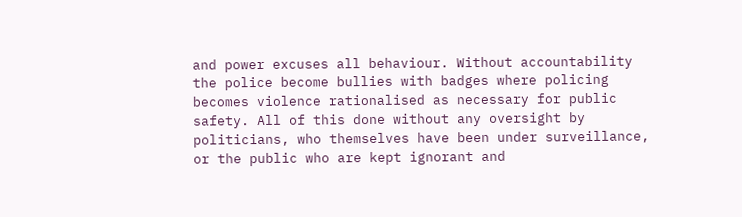and power excuses all behaviour. Without accountability the police become bullies with badges where policing becomes violence rationalised as necessary for public safety. All of this done without any oversight by politicians, who themselves have been under surveillance, or the public who are kept ignorant and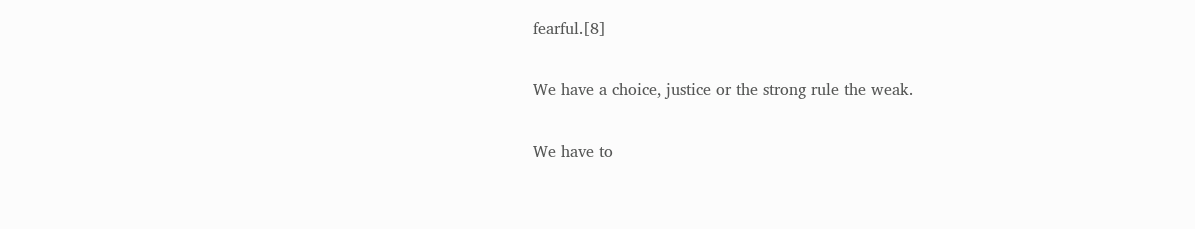fearful.[8]

We have a choice, justice or the strong rule the weak.

We have to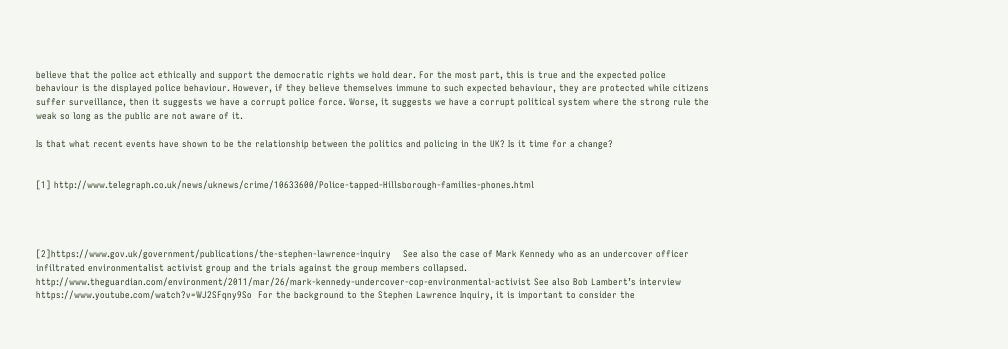believe that the police act ethically and support the democratic rights we hold dear. For the most part, this is true and the expected police behaviour is the displayed police behaviour. However, if they believe themselves immune to such expected behaviour, they are protected while citizens suffer surveillance, then it suggests we have a corrupt police force. Worse, it suggests we have a corrupt political system where the strong rule the weak so long as the public are not aware of it.

Is that what recent events have shown to be the relationship between the politics and policing in the UK? Is it time for a change?


[1] http://www.telegraph.co.uk/news/uknews/crime/10633600/Police-tapped-Hillsborough-families-phones.html




[2]https://www.gov.uk/government/publications/the-stephen-lawrence-inquiry    See also the case of Mark Kennedy who as an undercover officer infiltrated environmentalist activist group and the trials against the group members collapsed. http://www.theguardian.com/environment/2011/mar/26/mark-kennedy-undercover-cop-environmental-activist See also Bob Lambert’s interview https://www.youtube.com/watch?v=WJ2SFqny9So  For the background to the Stephen Lawrence Inquiry, it is important to consider the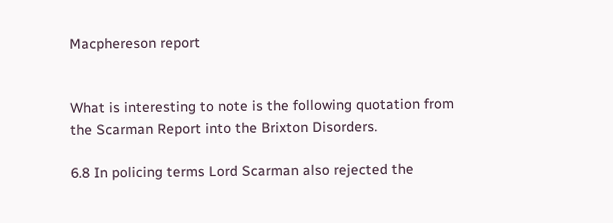Macphereson report


What is interesting to note is the following quotation from the Scarman Report into the Brixton Disorders.

6.8 In policing terms Lord Scarman also rejected the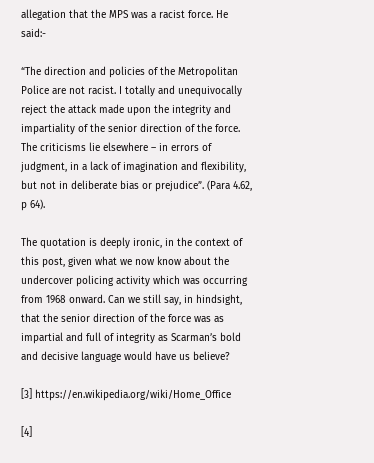allegation that the MPS was a racist force. He said:-

“The direction and policies of the Metropolitan Police are not racist. I totally and unequivocally reject the attack made upon the integrity and impartiality of the senior direction of the force. The criticisms lie elsewhere – in errors of judgment, in a lack of imagination and flexibility, but not in deliberate bias or prejudice”. (Para 4.62, p 64).

The quotation is deeply ironic, in the context of this post, given what we now know about the undercover policing activity which was occurring from 1968 onward. Can we still say, in hindsight, that the senior direction of the force was as impartial and full of integrity as Scarman’s bold and decisive language would have us believe?

[3] https://en.wikipedia.org/wiki/Home_Office

[4]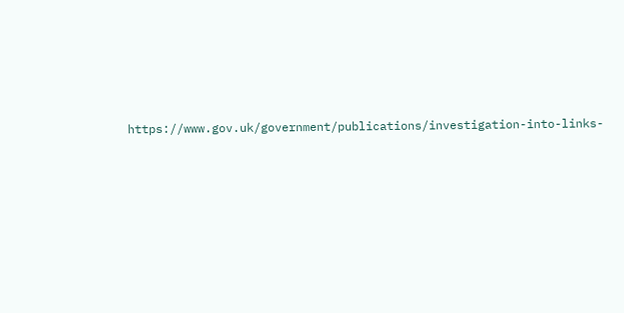https://www.gov.uk/government/publications/investigation-into-links-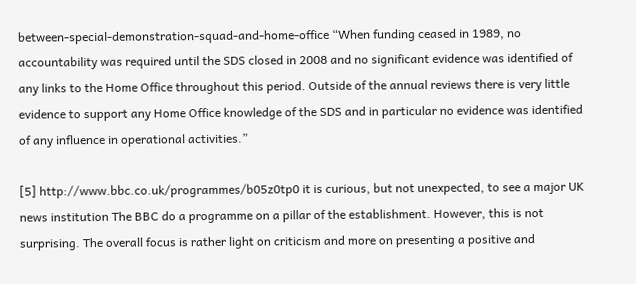between-special-demonstration-squad-and-home-office “When funding ceased in 1989, no accountability was required until the SDS closed in 2008 and no significant evidence was identified of any links to the Home Office throughout this period. Outside of the annual reviews there is very little evidence to support any Home Office knowledge of the SDS and in particular no evidence was identified of any influence in operational activities.”

[5] http://www.bbc.co.uk/programmes/b05z0tp0 it is curious, but not unexpected, to see a major UK news institution The BBC do a programme on a pillar of the establishment. However, this is not surprising. The overall focus is rather light on criticism and more on presenting a positive and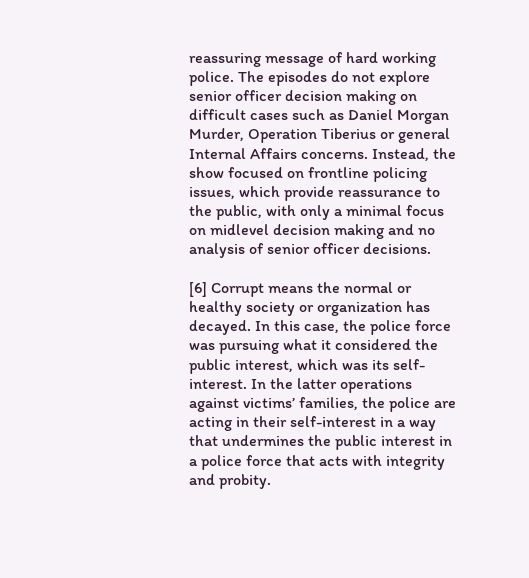reassuring message of hard working police. The episodes do not explore senior officer decision making on difficult cases such as Daniel Morgan Murder, Operation Tiberius or general Internal Affairs concerns. Instead, the show focused on frontline policing issues, which provide reassurance to the public, with only a minimal focus on midlevel decision making and no analysis of senior officer decisions.

[6] Corrupt means the normal or healthy society or organization has decayed. In this case, the police force was pursuing what it considered the public interest, which was its self-interest. In the latter operations against victims’ families, the police are acting in their self-interest in a way that undermines the public interest in a police force that acts with integrity and probity.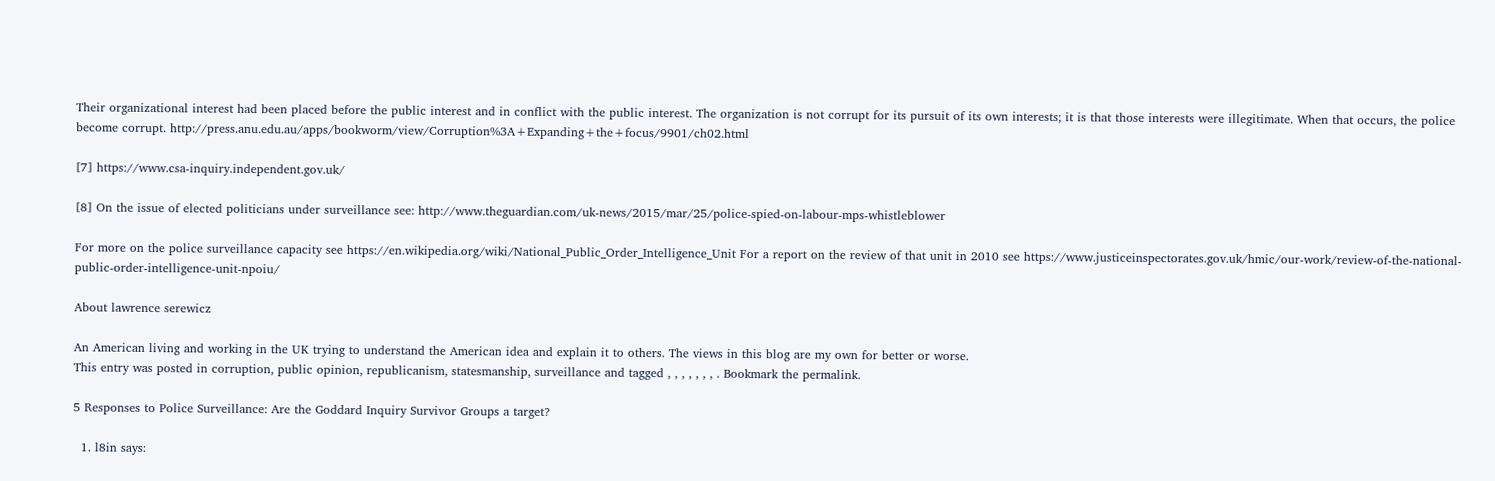Their organizational interest had been placed before the public interest and in conflict with the public interest. The organization is not corrupt for its pursuit of its own interests; it is that those interests were illegitimate. When that occurs, the police become corrupt. http://press.anu.edu.au/apps/bookworm/view/Corruption%3A+Expanding+the+focus/9901/ch02.html

[7] https://www.csa-inquiry.independent.gov.uk/

[8] On the issue of elected politicians under surveillance see: http://www.theguardian.com/uk-news/2015/mar/25/police-spied-on-labour-mps-whistleblower

For more on the police surveillance capacity see https://en.wikipedia.org/wiki/National_Public_Order_Intelligence_Unit For a report on the review of that unit in 2010 see https://www.justiceinspectorates.gov.uk/hmic/our-work/review-of-the-national-public-order-intelligence-unit-npoiu/

About lawrence serewicz

An American living and working in the UK trying to understand the American idea and explain it to others. The views in this blog are my own for better or worse.
This entry was posted in corruption, public opinion, republicanism, statesmanship, surveillance and tagged , , , , , , , . Bookmark the permalink.

5 Responses to Police Surveillance: Are the Goddard Inquiry Survivor Groups a target?

  1. l8in says: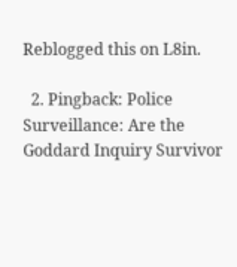Reblogged this on L8in.

  2. Pingback: Police Surveillance: Are the Goddard Inquiry Survivor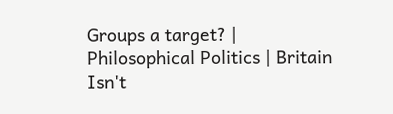Groups a target? | Philosophical Politics | Britain Isn't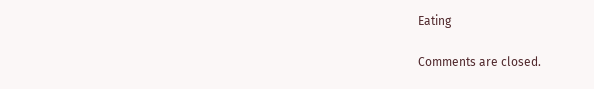Eating

Comments are closed.